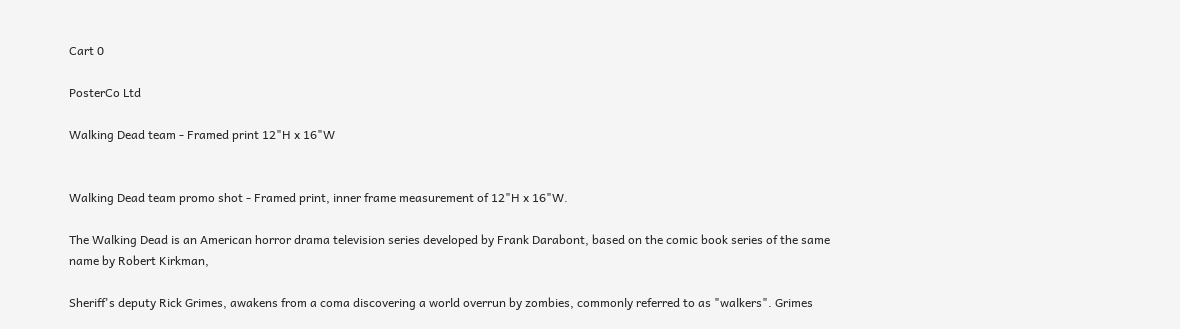Cart 0

PosterCo Ltd

Walking Dead team - Framed print 12"H x 16"W


Walking Dead team promo shot - Framed print, inner frame measurement of 12"H x 16"W.

The Walking Dead is an American horror drama television series developed by Frank Darabont, based on the comic book series of the same name by Robert Kirkman,

Sheriff's deputy Rick Grimes, awakens from a coma discovering a world overrun by zombies, commonly referred to as "walkers". Grimes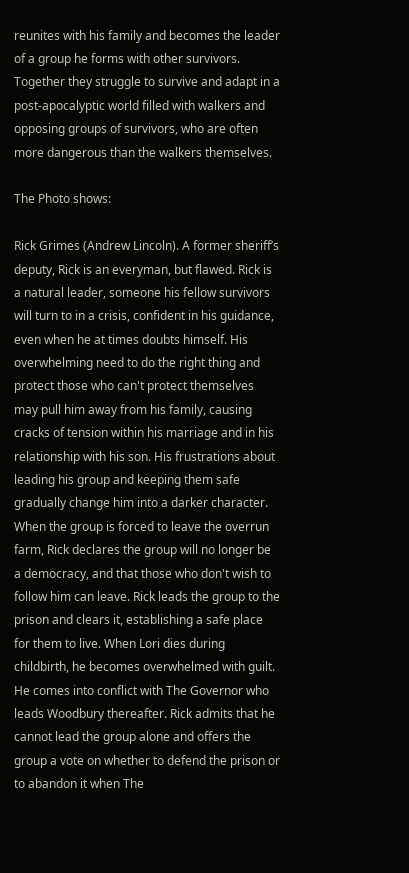reunites with his family and becomes the leader of a group he forms with other survivors. Together they struggle to survive and adapt in a post-apocalyptic world filled with walkers and opposing groups of survivors, who are often more dangerous than the walkers themselves.

The Photo shows:

Rick Grimes (Andrew Lincoln). A former sheriff’s deputy, Rick is an everyman, but flawed. Rick is a natural leader, someone his fellow survivors will turn to in a crisis, confident in his guidance, even when he at times doubts himself. His overwhelming need to do the right thing and protect those who can't protect themselves may pull him away from his family, causing cracks of tension within his marriage and in his relationship with his son. His frustrations about leading his group and keeping them safe gradually change him into a darker character. When the group is forced to leave the overrun farm, Rick declares the group will no longer be a democracy, and that those who don't wish to follow him can leave. Rick leads the group to the prison and clears it, establishing a safe place for them to live. When Lori dies during childbirth, he becomes overwhelmed with guilt. He comes into conflict with The Governor who leads Woodbury thereafter. Rick admits that he cannot lead the group alone and offers the group a vote on whether to defend the prison or to abandon it when The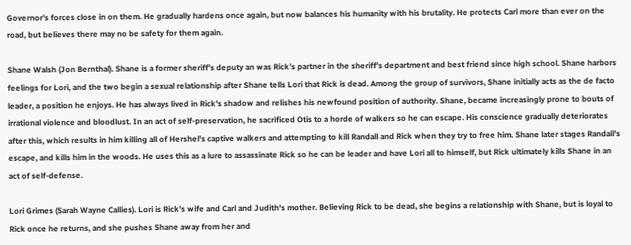Governor's forces close in on them. He gradually hardens once again, but now balances his humanity with his brutality. He protects Carl more than ever on the road, but believes there may no be safety for them again.

Shane Walsh (Jon Bernthal). Shane is a former sheriff’s deputy an was Rick’s partner in the sheriff’s department and best friend since high school. Shane harbors feelings for Lori, and the two begin a sexual relationship after Shane tells Lori that Rick is dead. Among the group of survivors, Shane initially acts as the de facto leader, a position he enjoys. He has always lived in Rick's shadow and relishes his newfound position of authority. Shane, became increasingly prone to bouts of irrational violence and bloodlust. In an act of self-preservation, he sacrificed Otis to a horde of walkers so he can escape. His conscience gradually deteriorates after this, which results in him killing all of Hershel's captive walkers and attempting to kill Randall and Rick when they try to free him. Shane later stages Randall's escape, and kills him in the woods. He uses this as a lure to assassinate Rick so he can be leader and have Lori all to himself, but Rick ultimately kills Shane in an act of self-defense.

Lori Grimes (Sarah Wayne Callies). Lori is Rick's wife and Carl and Judith's mother. Believing Rick to be dead, she begins a relationship with Shane, but is loyal to Rick once he returns, and she pushes Shane away from her and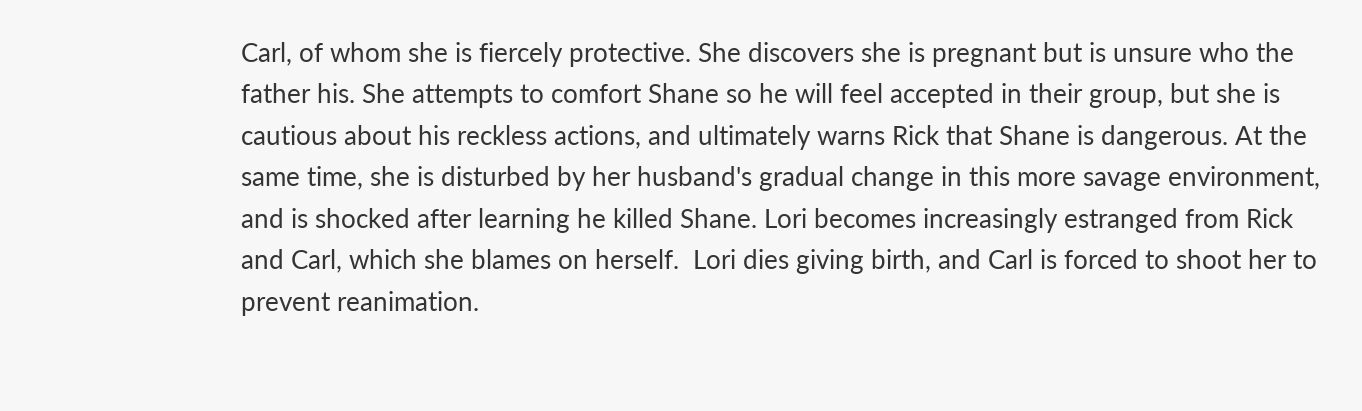Carl, of whom she is fiercely protective. She discovers she is pregnant but is unsure who the father his. She attempts to comfort Shane so he will feel accepted in their group, but she is cautious about his reckless actions, and ultimately warns Rick that Shane is dangerous. At the same time, she is disturbed by her husband's gradual change in this more savage environment, and is shocked after learning he killed Shane. Lori becomes increasingly estranged from Rick and Carl, which she blames on herself.  Lori dies giving birth, and Carl is forced to shoot her to prevent reanimation.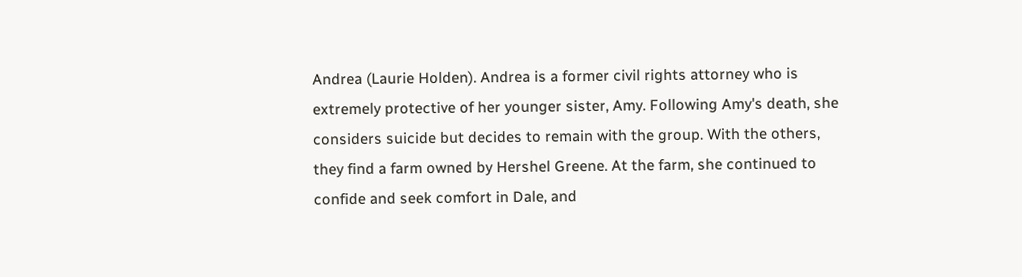Andrea (Laurie Holden). Andrea is a former civil rights attorney who is extremely protective of her younger sister, Amy. Following Amy's death, she considers suicide but decides to remain with the group. With the others, they find a farm owned by Hershel Greene. At the farm, she continued to confide and seek comfort in Dale, and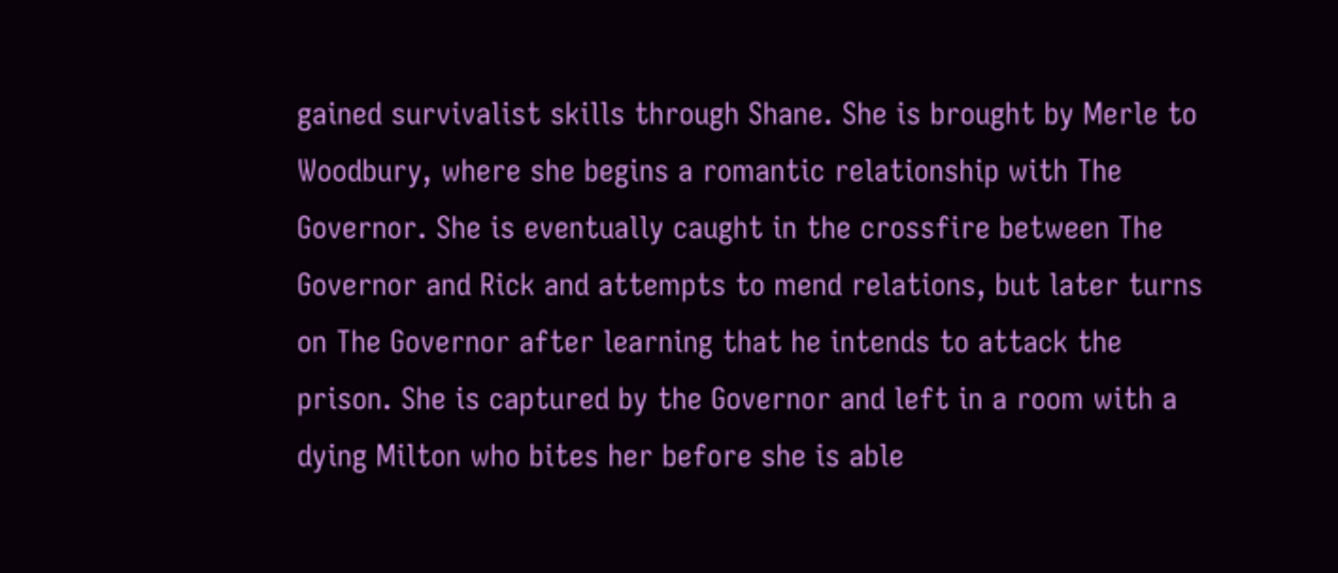gained survivalist skills through Shane. She is brought by Merle to Woodbury, where she begins a romantic relationship with The Governor. She is eventually caught in the crossfire between The Governor and Rick and attempts to mend relations, but later turns on The Governor after learning that he intends to attack the prison. She is captured by the Governor and left in a room with a dying Milton who bites her before she is able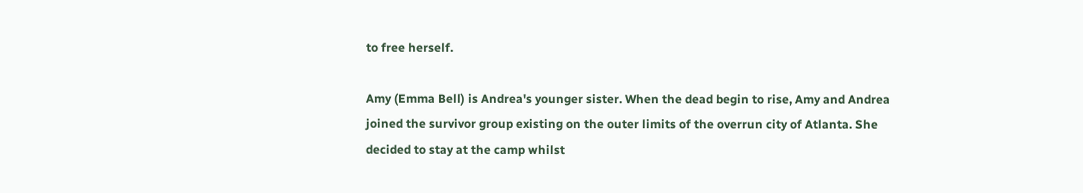to free herself.

Amy (Emma Bell) is Andrea's younger sister. When the dead begin to rise, Amy and Andrea joined the survivor group existing on the outer limits of the overrun city of Atlanta. She decided to stay at the camp whilst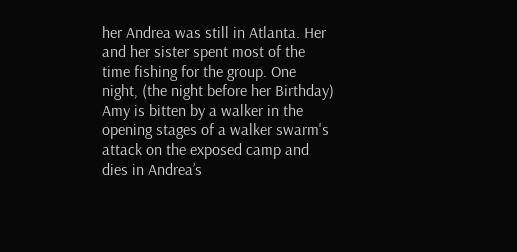her Andrea was still in Atlanta. Her and her sister spent most of the time fishing for the group. One night, (the night before her Birthday) Amy is bitten by a walker in the opening stages of a walker swarm's attack on the exposed camp and dies in Andrea’s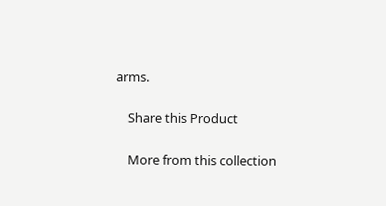arms.

    Share this Product

    More from this collection